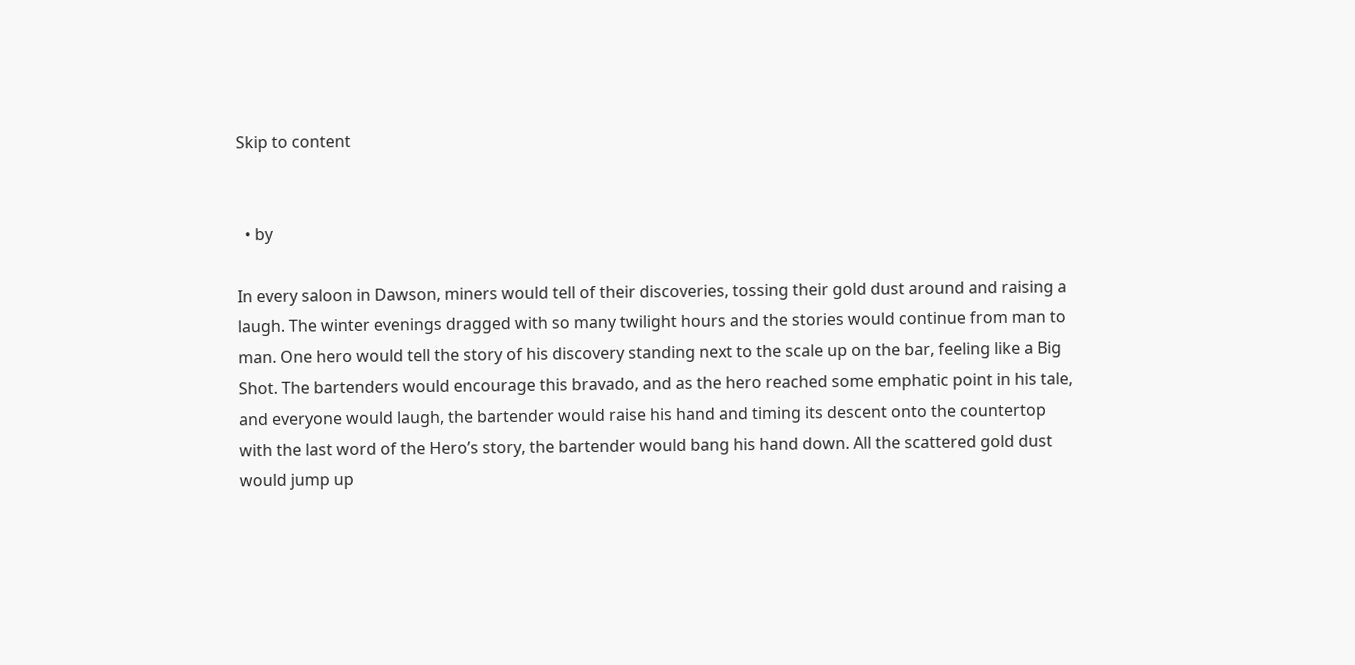Skip to content


  • by

In every saloon in Dawson, miners would tell of their discoveries, tossing their gold dust around and raising a laugh. The winter evenings dragged with so many twilight hours and the stories would continue from man to man. One hero would tell the story of his discovery standing next to the scale up on the bar, feeling like a Big Shot. The bartenders would encourage this bravado, and as the hero reached some emphatic point in his tale, and everyone would laugh, the bartender would raise his hand and timing its descent onto the countertop with the last word of the Hero’s story, the bartender would bang his hand down. All the scattered gold dust would jump up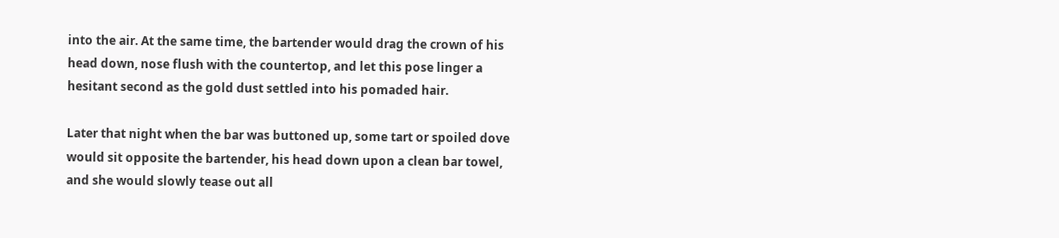into the air. At the same time, the bartender would drag the crown of his head down, nose flush with the countertop, and let this pose linger a hesitant second as the gold dust settled into his pomaded hair.

Later that night when the bar was buttoned up, some tart or spoiled dove would sit opposite the bartender, his head down upon a clean bar towel, and she would slowly tease out all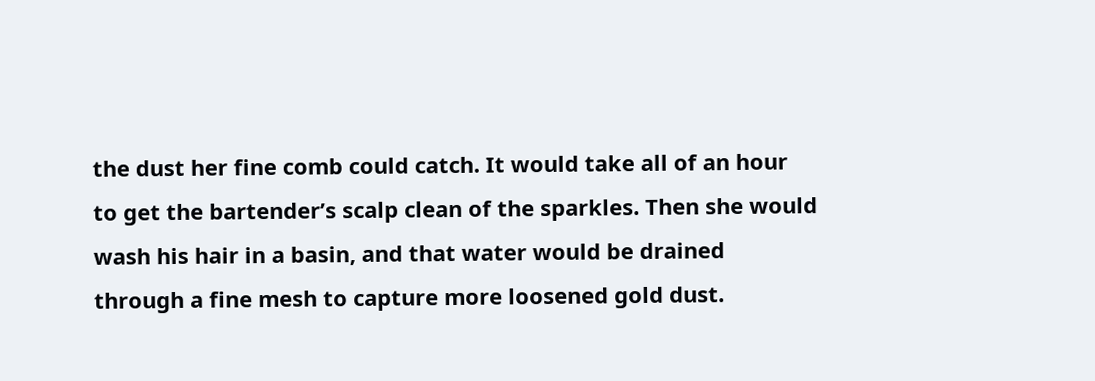the dust her fine comb could catch. It would take all of an hour to get the bartender’s scalp clean of the sparkles. Then she would wash his hair in a basin, and that water would be drained through a fine mesh to capture more loosened gold dust.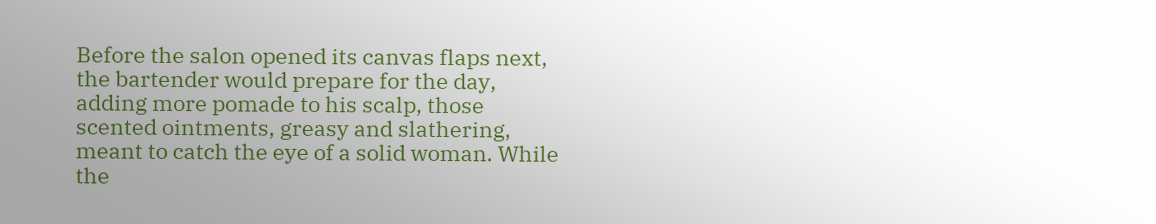Before the salon opened its canvas flaps next, the bartender would prepare for the day, adding more pomade to his scalp, those scented ointments, greasy and slathering, meant to catch the eye of a solid woman. While the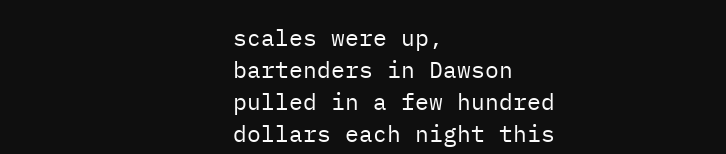scales were up, bartenders in Dawson pulled in a few hundred dollars each night this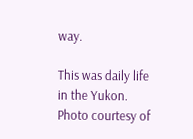way.

This was daily life in the Yukon. Photo courtesy of